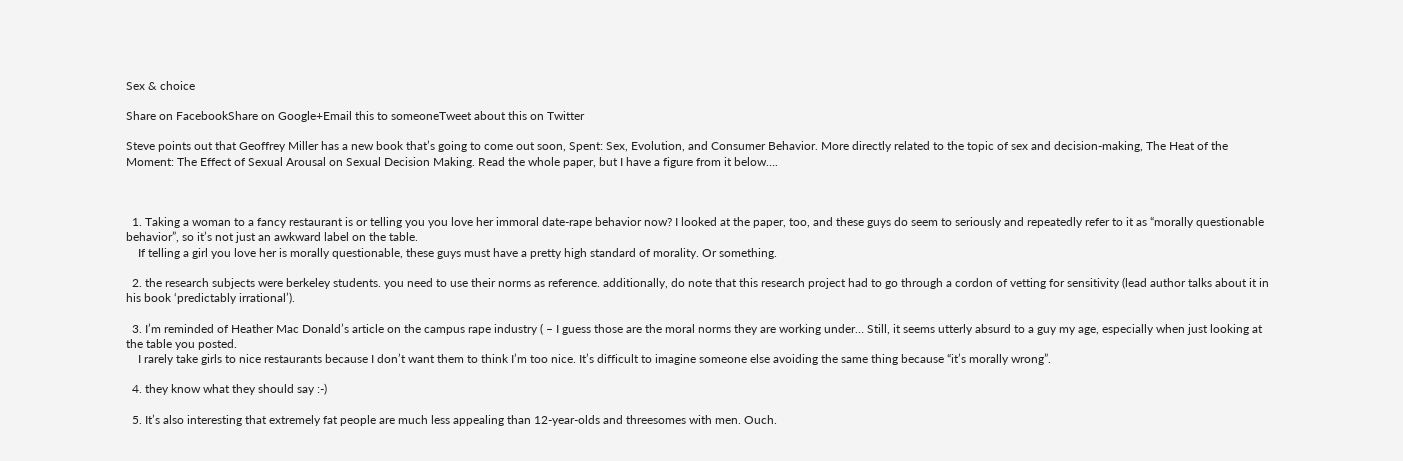Sex & choice

Share on FacebookShare on Google+Email this to someoneTweet about this on Twitter

Steve points out that Geoffrey Miller has a new book that’s going to come out soon, Spent: Sex, Evolution, and Consumer Behavior. More directly related to the topic of sex and decision-making, The Heat of the Moment: The Effect of Sexual Arousal on Sexual Decision Making. Read the whole paper, but I have a figure from it below….



  1. Taking a woman to a fancy restaurant is or telling you you love her immoral date-rape behavior now? I looked at the paper, too, and these guys do seem to seriously and repeatedly refer to it as “morally questionable behavior”, so it’s not just an awkward label on the table.
    If telling a girl you love her is morally questionable, these guys must have a pretty high standard of morality. Or something.

  2. the research subjects were berkeley students. you need to use their norms as reference. additionally, do note that this research project had to go through a cordon of vetting for sensitivity (lead author talks about it in his book ‘predictably irrational’).

  3. I’m reminded of Heather Mac Donald’s article on the campus rape industry ( – I guess those are the moral norms they are working under… Still, it seems utterly absurd to a guy my age, especially when just looking at the table you posted.
    I rarely take girls to nice restaurants because I don’t want them to think I’m too nice. It’s difficult to imagine someone else avoiding the same thing because “it’s morally wrong”.

  4. they know what they should say :-)

  5. It’s also interesting that extremely fat people are much less appealing than 12-year-olds and threesomes with men. Ouch.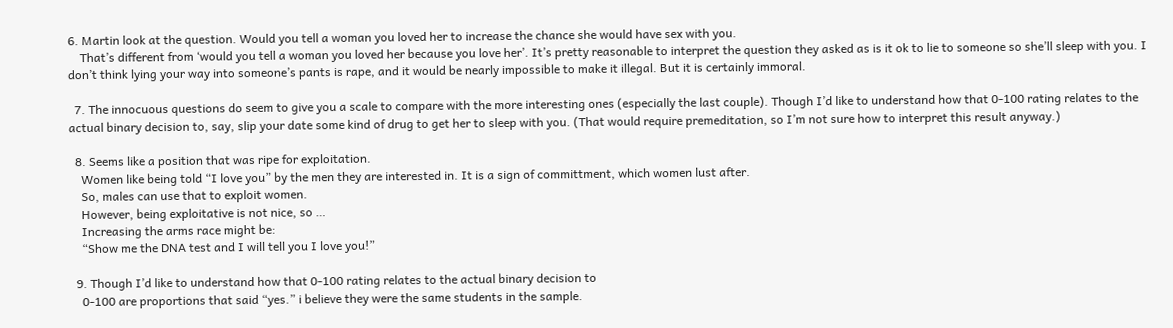6. Martin look at the question. Would you tell a woman you loved her to increase the chance she would have sex with you.
    That’s different from ‘would you tell a woman you loved her because you love her’. It’s pretty reasonable to interpret the question they asked as is it ok to lie to someone so she’ll sleep with you. I don’t think lying your way into someone’s pants is rape, and it would be nearly impossible to make it illegal. But it is certainly immoral.

  7. The innocuous questions do seem to give you a scale to compare with the more interesting ones (especially the last couple). Though I’d like to understand how that 0-100 rating relates to the actual binary decision to, say, slip your date some kind of drug to get her to sleep with you. (That would require premeditation, so I’m not sure how to interpret this result anyway.)

  8. Seems like a position that was ripe for exploitation.
    Women like being told “I love you” by the men they are interested in. It is a sign of committment, which women lust after.
    So, males can use that to exploit women.
    However, being exploitative is not nice, so …
    Increasing the arms race might be:
    “Show me the DNA test and I will tell you I love you!”

  9. Though I’d like to understand how that 0-100 rating relates to the actual binary decision to
    0-100 are proportions that said “yes.” i believe they were the same students in the sample.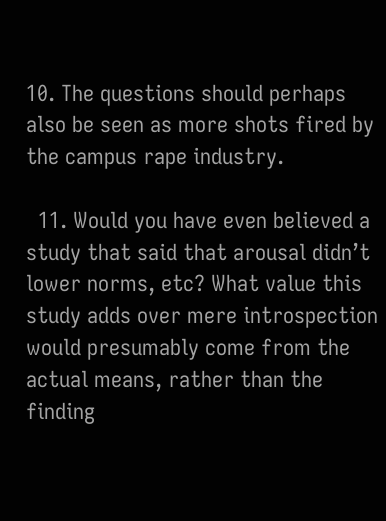10. The questions should perhaps also be seen as more shots fired by the campus rape industry.

  11. Would you have even believed a study that said that arousal didn’t lower norms, etc? What value this study adds over mere introspection would presumably come from the actual means, rather than the finding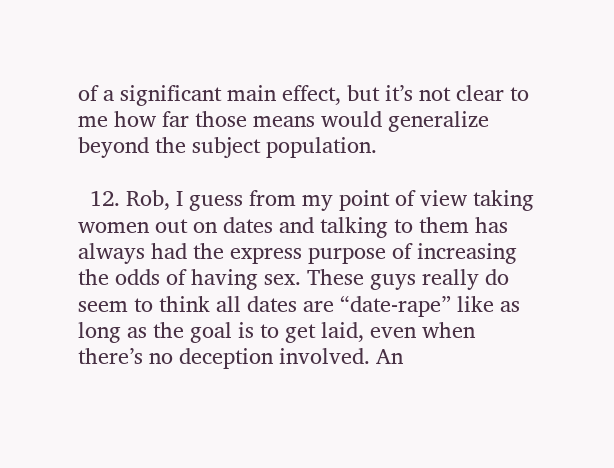of a significant main effect, but it’s not clear to me how far those means would generalize beyond the subject population.

  12. Rob, I guess from my point of view taking women out on dates and talking to them has always had the express purpose of increasing the odds of having sex. These guys really do seem to think all dates are “date-rape” like as long as the goal is to get laid, even when there’s no deception involved. An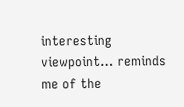interesting viewpoint… reminds me of the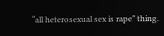“all heterosexual sex is rape” thing.